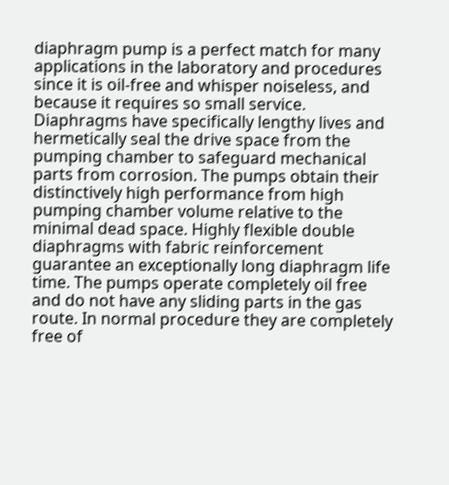diaphragm pump is a perfect match for many applications in the laboratory and procedures since it is oil-free and whisper noiseless, and because it requires so small service. Diaphragms have specifically lengthy lives and hermetically seal the drive space from the pumping chamber to safeguard mechanical parts from corrosion. The pumps obtain their distinctively high performance from high pumping chamber volume relative to the minimal dead space. Highly flexible double diaphragms with fabric reinforcement guarantee an exceptionally long diaphragm life time. The pumps operate completely oil free and do not have any sliding parts in the gas route. In normal procedure they are completely free of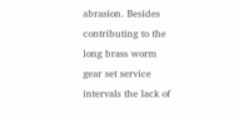abrasion. Besides contributing to the long brass worm gear set service intervals the lack of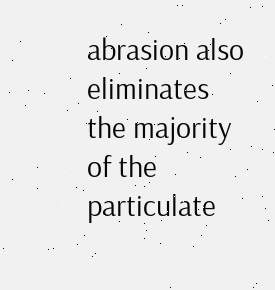abrasion also eliminates the majority of the particulate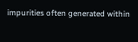impurities often generated within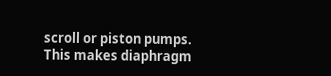scroll or piston pumps. This makes diaphragm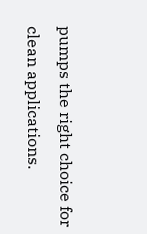pumps the right choice for clean applications.